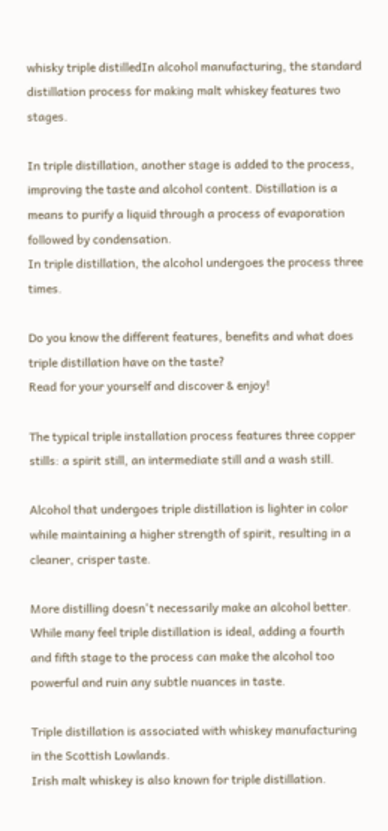whisky triple distilledIn alcohol manufacturing, the standard distillation process for making malt whiskey features two stages.

In triple distillation, another stage is added to the process, improving the taste and alcohol content. Distillation is a means to purify a liquid through a process of evaporation followed by condensation.
In triple distillation, the alcohol undergoes the process three times.

Do you know the different features, benefits and what does triple distillation have on the taste?
Read for your yourself and discover & enjoy!

The typical triple installation process features three copper stills: a spirit still, an intermediate still and a wash still.

Alcohol that undergoes triple distillation is lighter in color while maintaining a higher strength of spirit, resulting in a cleaner, crisper taste.

More distilling doesn't necessarily make an alcohol better.
While many feel triple distillation is ideal, adding a fourth and fifth stage to the process can make the alcohol too powerful and ruin any subtle nuances in taste.

Triple distillation is associated with whiskey manufacturing in the Scottish Lowlands.
Irish malt whiskey is also known for triple distillation.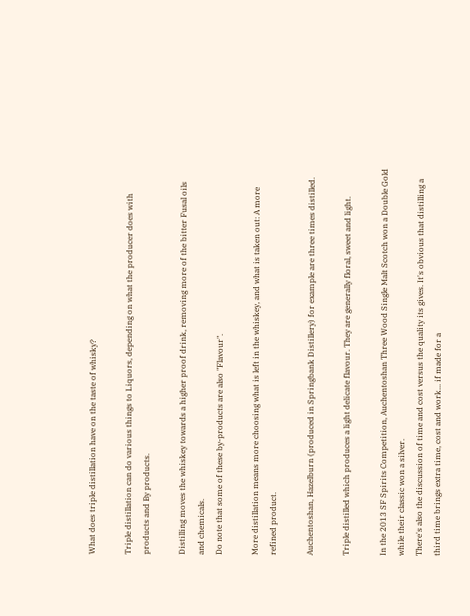What does triple distillation have on the taste of whisky?

Triple distillation can do various things to Liquors, depending on what the producer does with products and By products.

Distilling moves the whiskey towards a higher proof drink, removing more of the bitter Fusal oils and chemicals.
Do note that some of these by-products are also "Flavour".

More distillation means more choosing what is left in the whiskey, and what is taken out: A more refined product.

Auchentoshan, Hazelburn (produced in Springbank Distillery) for example are three times distilled.

Triple distilled which produces a light delicate flavour. They are generally floral, sweet and light.

In the 2013 SF Spirits Competition, Auchentoshan Three Wood Single Malt Scotch won a Double Gold while their classic won a silver.
There's also the discussion of time and cost versus the quality its gives. It's obvious that distilling a third time brings extra time, cost and work... if made for a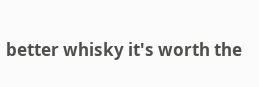better whisky it's worth the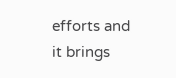efforts and it brings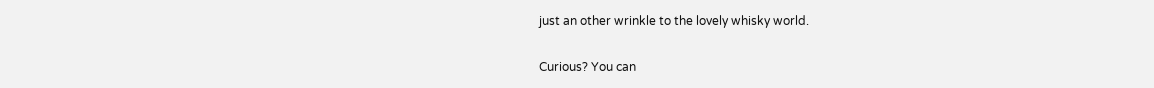just an other wrinkle to the lovely whisky world.

Curious? You can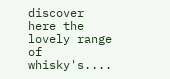discover here the lovely range of whisky's....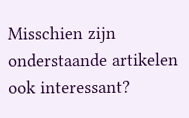Misschien zijn onderstaande artikelen ook interessant?